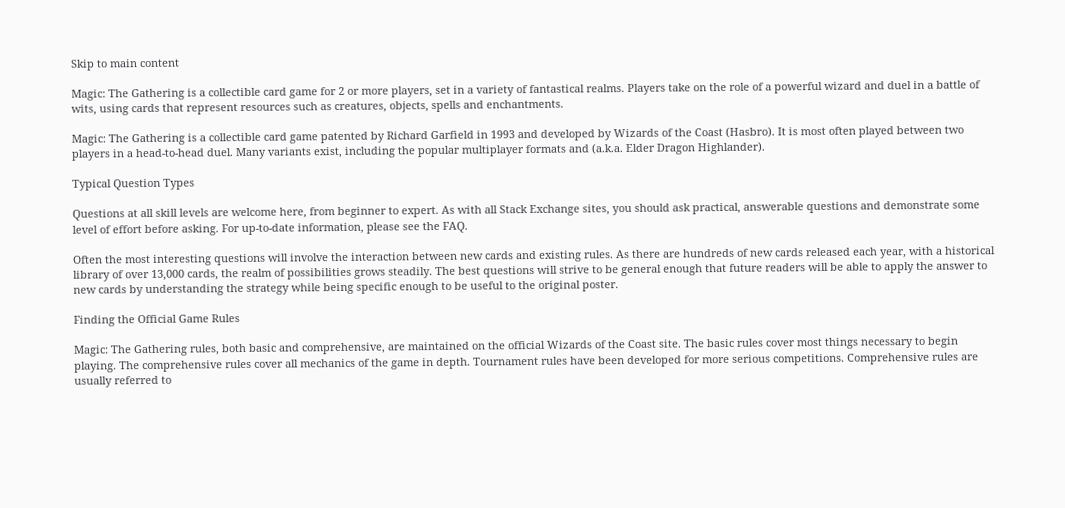Skip to main content

Magic: The Gathering is a collectible card game for 2 or more players, set in a variety of fantastical realms. Players take on the role of a powerful wizard and duel in a battle of wits, using cards that represent resources such as creatures, objects, spells and enchantments.

Magic: The Gathering is a collectible card game patented by Richard Garfield in 1993 and developed by Wizards of the Coast (Hasbro). It is most often played between two players in a head-to-head duel. Many variants exist, including the popular multiplayer formats and (a.k.a. Elder Dragon Highlander).

Typical Question Types

Questions at all skill levels are welcome here, from beginner to expert. As with all Stack Exchange sites, you should ask practical, answerable questions and demonstrate some level of effort before asking. For up-to-date information, please see the FAQ.

Often the most interesting questions will involve the interaction between new cards and existing rules. As there are hundreds of new cards released each year, with a historical library of over 13,000 cards, the realm of possibilities grows steadily. The best questions will strive to be general enough that future readers will be able to apply the answer to new cards by understanding the strategy while being specific enough to be useful to the original poster.

Finding the Official Game Rules

Magic: The Gathering rules, both basic and comprehensive, are maintained on the official Wizards of the Coast site. The basic rules cover most things necessary to begin playing. The comprehensive rules cover all mechanics of the game in depth. Tournament rules have been developed for more serious competitions. Comprehensive rules are usually referred to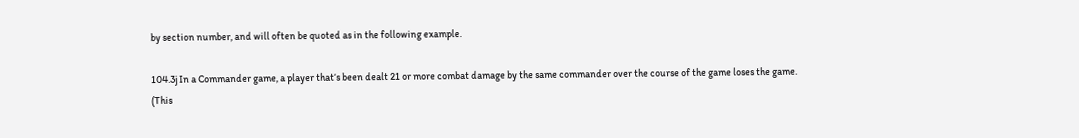by section number, and will often be quoted as in the following example.

104.3j In a Commander game, a player that‘s been dealt 21 or more combat damage by the same commander over the course of the game loses the game. (This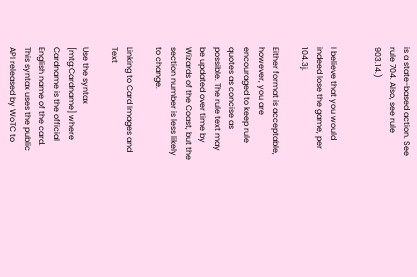is a state-based action. See rule 704. Also, see rule 903.14.)


I believe that you would indeed lose the game, per 104.3j.

Either format is acceptable, however, you are encouraged to keep rule quotes as concise as possible. The rule text may be updated over time by Wizards of the Coast, but the section number is less likely to change.

Linking to Card Images and Text

Use the syntax [mtg:Cardname] where Cardname is the official English name of the card. This syntax uses the public API released by WoTC to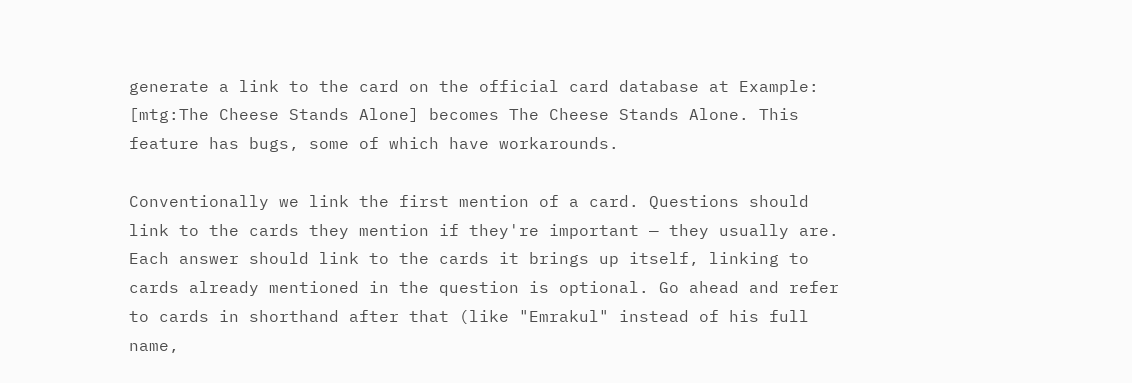generate a link to the card on the official card database at Example: [mtg:The Cheese Stands Alone] becomes The Cheese Stands Alone. This feature has bugs, some of which have workarounds.

Conventionally we link the first mention of a card. Questions should link to the cards they mention if they're important — they usually are. Each answer should link to the cards it brings up itself, linking to cards already mentioned in the question is optional. Go ahead and refer to cards in shorthand after that (like "Emrakul" instead of his full name,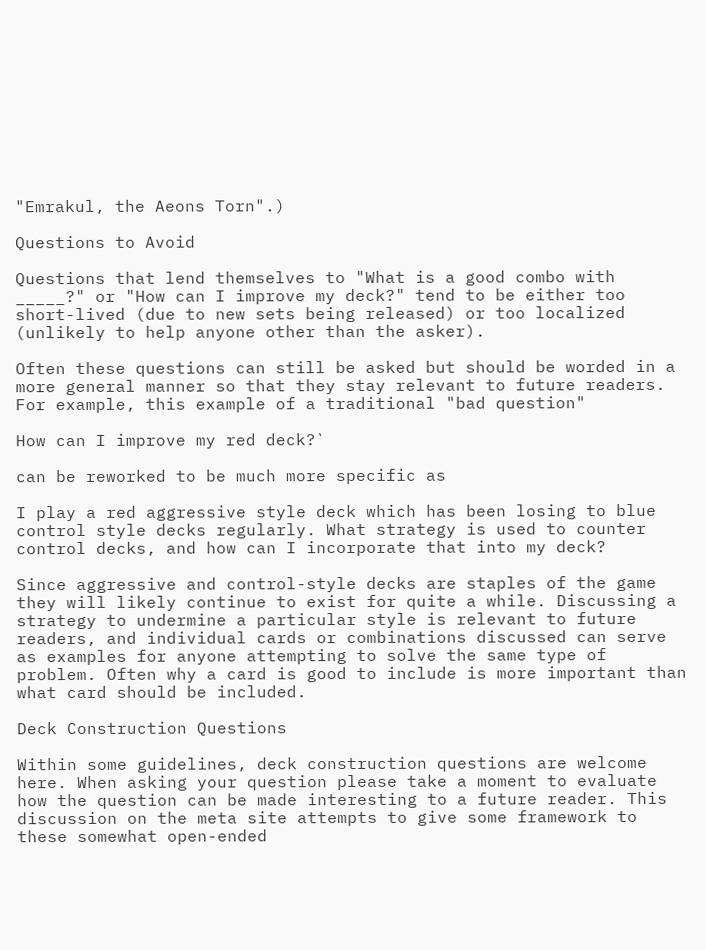"Emrakul, the Aeons Torn".)

Questions to Avoid

Questions that lend themselves to "What is a good combo with _____?" or "How can I improve my deck?" tend to be either too short-lived (due to new sets being released) or too localized (unlikely to help anyone other than the asker).

Often these questions can still be asked but should be worded in a more general manner so that they stay relevant to future readers. For example, this example of a traditional "bad question"

How can I improve my red deck?`

can be reworked to be much more specific as

I play a red aggressive style deck which has been losing to blue control style decks regularly. What strategy is used to counter control decks, and how can I incorporate that into my deck?

Since aggressive and control-style decks are staples of the game they will likely continue to exist for quite a while. Discussing a strategy to undermine a particular style is relevant to future readers, and individual cards or combinations discussed can serve as examples for anyone attempting to solve the same type of problem. Often why a card is good to include is more important than what card should be included.

Deck Construction Questions

Within some guidelines, deck construction questions are welcome here. When asking your question please take a moment to evaluate how the question can be made interesting to a future reader. This discussion on the meta site attempts to give some framework to these somewhat open-ended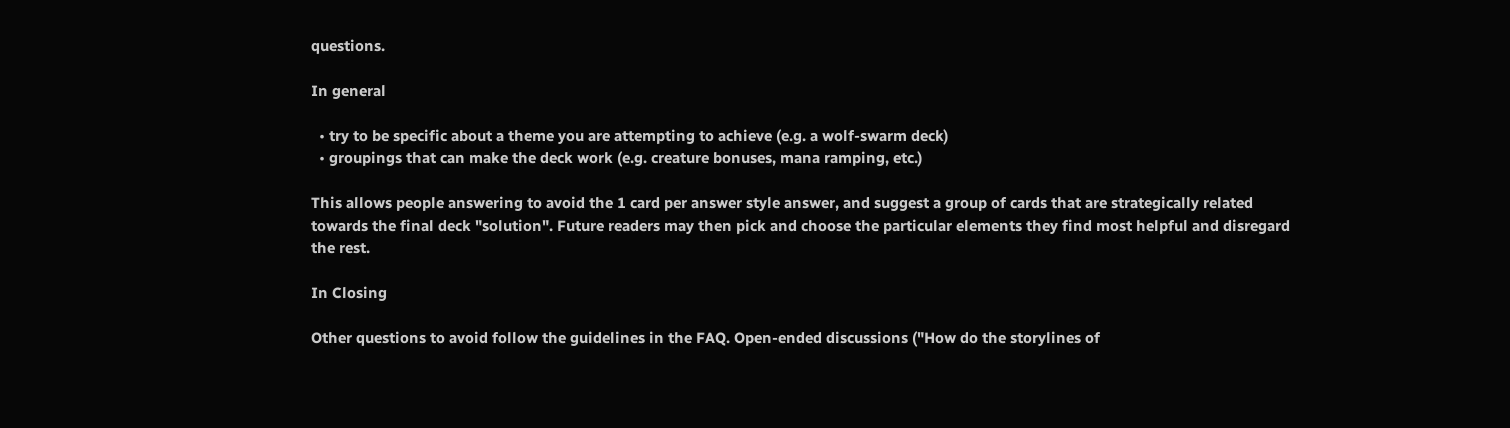questions.

In general

  • try to be specific about a theme you are attempting to achieve (e.g. a wolf-swarm deck)
  • groupings that can make the deck work (e.g. creature bonuses, mana ramping, etc.)

This allows people answering to avoid the 1 card per answer style answer, and suggest a group of cards that are strategically related towards the final deck "solution". Future readers may then pick and choose the particular elements they find most helpful and disregard the rest.

In Closing

Other questions to avoid follow the guidelines in the FAQ. Open-ended discussions ("How do the storylines of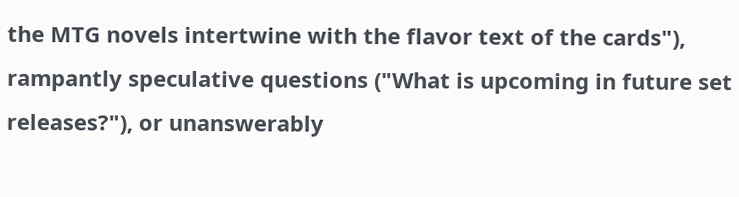the MTG novels intertwine with the flavor text of the cards"), rampantly speculative questions ("What is upcoming in future set releases?"), or unanswerably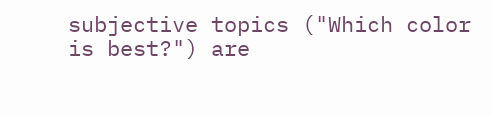subjective topics ("Which color is best?") are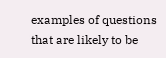examples of questions that are likely to be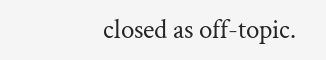closed as off-topic.